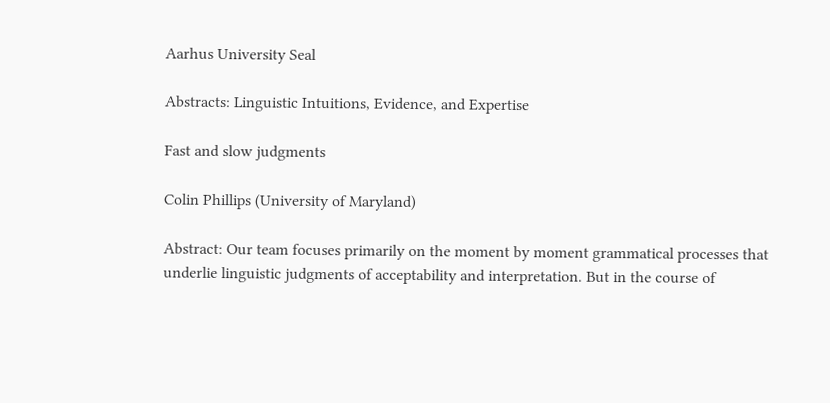Aarhus University Seal

Abstracts: Linguistic Intuitions, Evidence, and Expertise

Fast and slow judgments

Colin Phillips (University of Maryland)

Abstract: Our team focuses primarily on the moment by moment grammatical processes that underlie linguistic judgments of acceptability and interpretation. But in the course of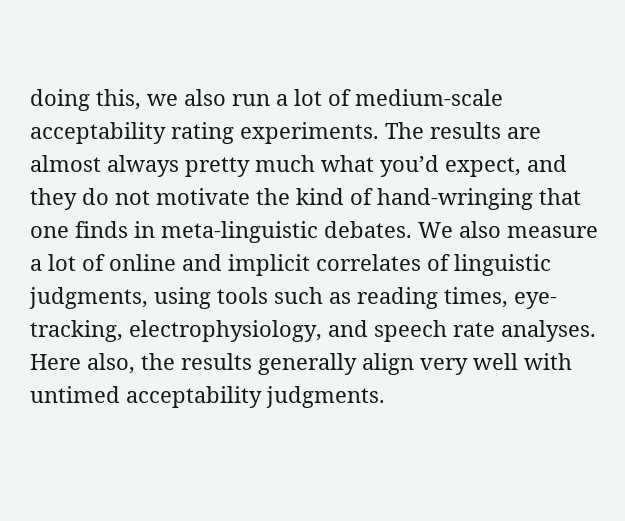doing this, we also run a lot of medium-scale acceptability rating experiments. The results are almost always pretty much what you’d expect, and they do not motivate the kind of hand-wringing that one finds in meta-linguistic debates. We also measure a lot of online and implicit correlates of linguistic judgments, using tools such as reading times, eye-tracking, electrophysiology, and speech rate analyses. Here also, the results generally align very well with untimed acceptability judgments.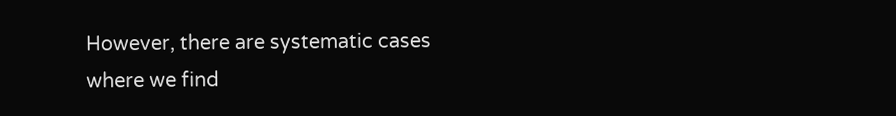However, there are systematic cases where we find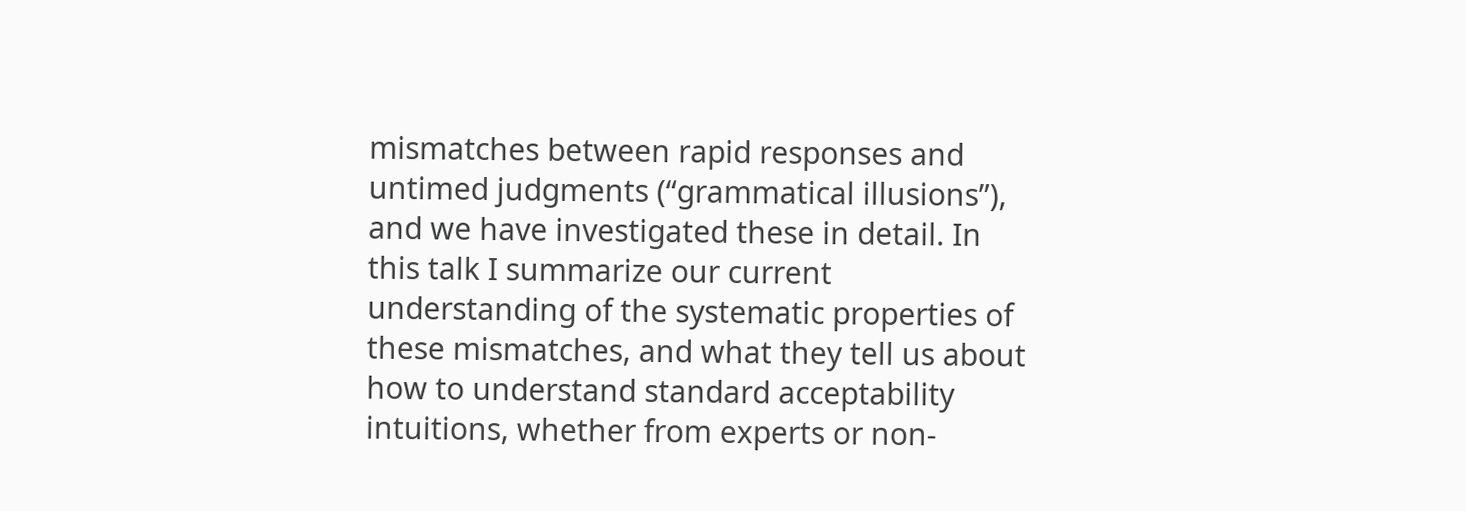mismatches between rapid responses and untimed judgments (“grammatical illusions”), and we have investigated these in detail. In this talk I summarize our current understanding of the systematic properties of these mismatches, and what they tell us about how to understand standard acceptability intuitions, whether from experts or non-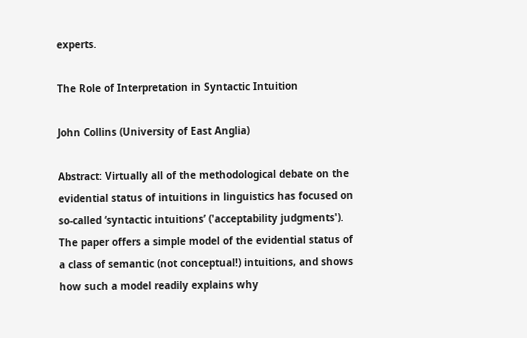experts.

The Role of Interpretation in Syntactic Intuition

John Collins (University of East Anglia)

Abstract: Virtually all of the methodological debate on the evidential status of intuitions in linguistics has focused on so-called ‘syntactic intuitions’ ('acceptability judgments'). The paper offers a simple model of the evidential status of a class of semantic (not conceptual!) intuitions, and shows how such a model readily explains why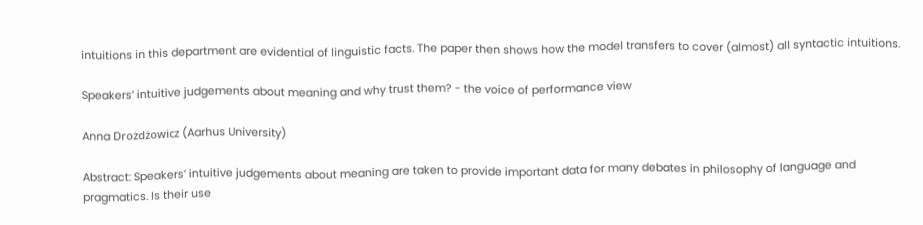intuitions in this department are evidential of linguistic facts. The paper then shows how the model transfers to cover (almost) all syntactic intuitions.

Speakers’ intuitive judgements about meaning and why trust them? - the voice of performance view

Anna Drożdżowicz (Aarhus University)

Abstract: Speakers’ intuitive judgements about meaning are taken to provide important data for many debates in philosophy of language and pragmatics. Is their use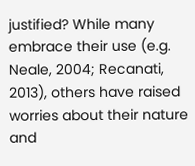justified? While many embrace their use (e.g. Neale, 2004; Recanati, 2013), others have raised worries about their nature and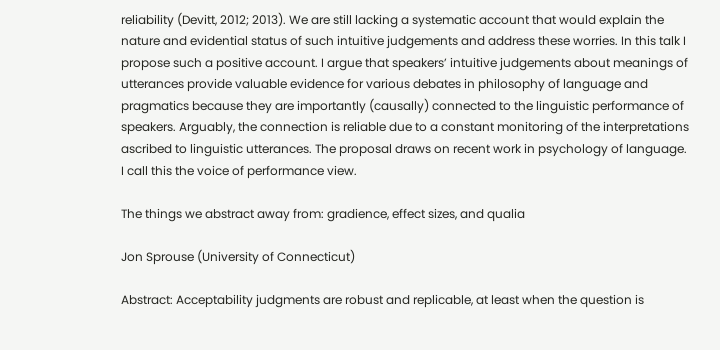reliability (Devitt, 2012; 2013). We are still lacking a systematic account that would explain the nature and evidential status of such intuitive judgements and address these worries. In this talk I propose such a positive account. I argue that speakers’ intuitive judgements about meanings of utterances provide valuable evidence for various debates in philosophy of language and pragmatics because they are importantly (causally) connected to the linguistic performance of speakers. Arguably, the connection is reliable due to a constant monitoring of the interpretations ascribed to linguistic utterances. The proposal draws on recent work in psychology of language. I call this the voice of performance view.

The things we abstract away from: gradience, effect sizes, and qualia

Jon Sprouse (University of Connecticut)

Abstract: Acceptability judgments are robust and replicable, at least when the question is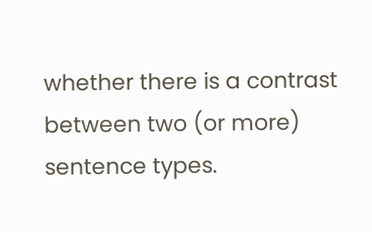whether there is a contrast between two (or more) sentence types.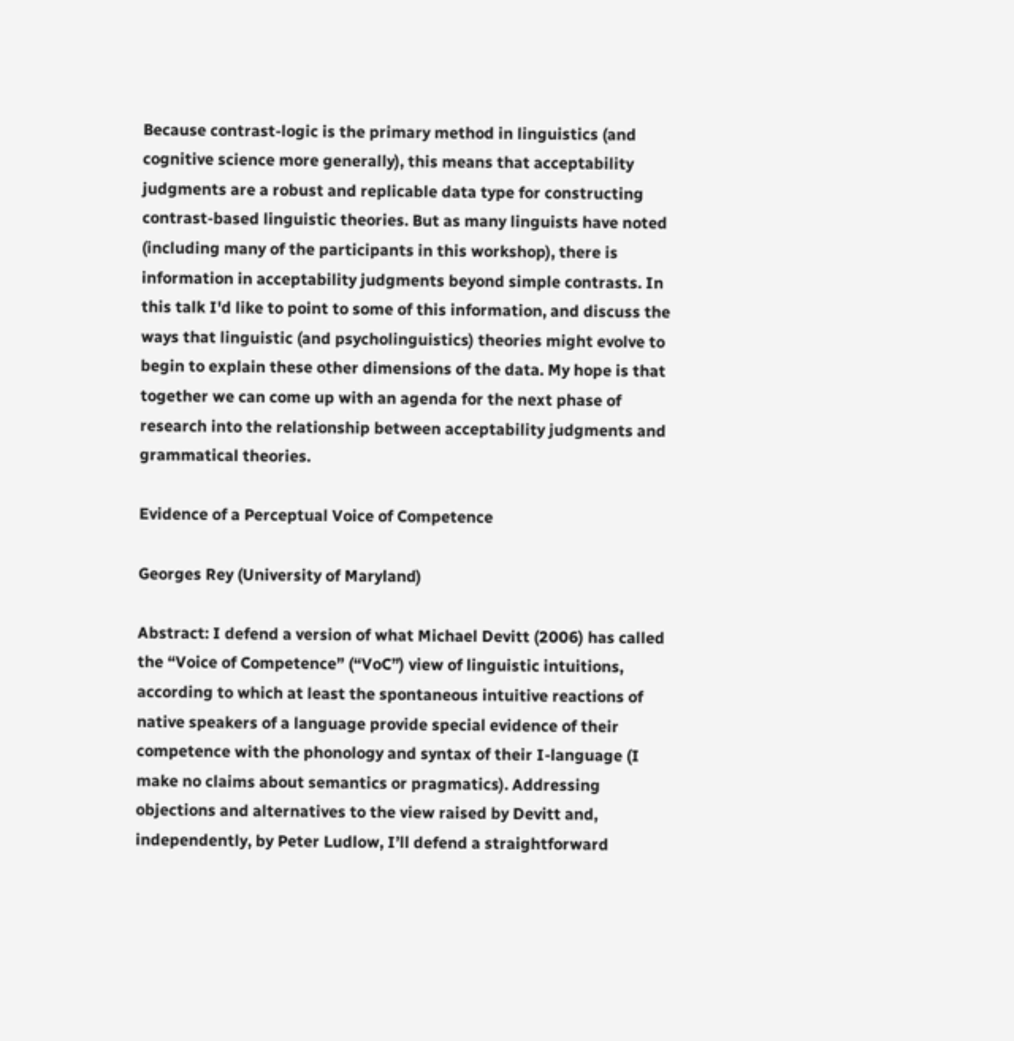Because contrast-logic is the primary method in linguistics (and cognitive science more generally), this means that acceptability judgments are a robust and replicable data type for constructing contrast-based linguistic theories. But as many linguists have noted (including many of the participants in this workshop), there is information in acceptability judgments beyond simple contrasts. In this talk I'd like to point to some of this information, and discuss the ways that linguistic (and psycholinguistics) theories might evolve to begin to explain these other dimensions of the data. My hope is that together we can come up with an agenda for the next phase of research into the relationship between acceptability judgments and grammatical theories.

Evidence of a Perceptual Voice of Competence

Georges Rey (University of Maryland)

Abstract: I defend a version of what Michael Devitt (2006) has called the “Voice of Competence” (“VoC”) view of linguistic intuitions, according to which at least the spontaneous intuitive reactions of native speakers of a language provide special evidence of their competence with the phonology and syntax of their I-language (I make no claims about semantics or pragmatics). Addressing objections and alternatives to the view raised by Devitt and, independently, by Peter Ludlow, I’ll defend a straightforward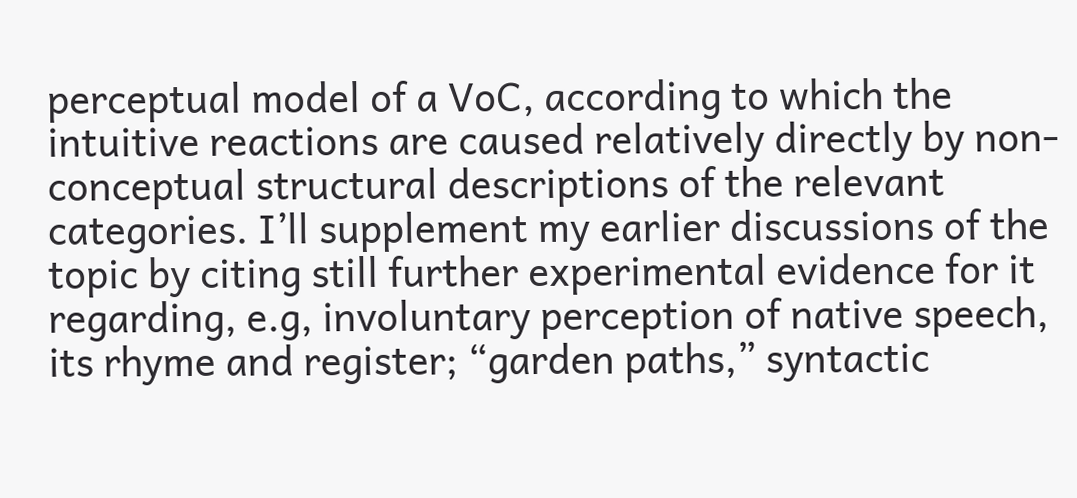perceptual model of a VoC, according to which the intuitive reactions are caused relatively directly by non-conceptual structural descriptions of the relevant categories. I’ll supplement my earlier discussions of the topic by citing still further experimental evidence for it regarding, e.g, involuntary perception of native speech, its rhyme and register; “garden paths,” syntactic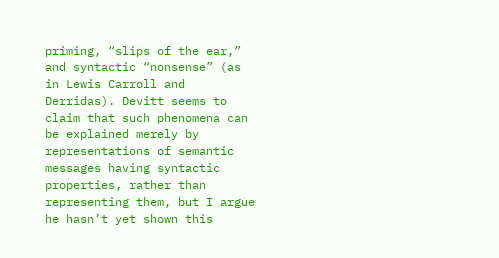priming, “slips of the ear,” and syntactic “nonsense” (as in Lewis Carroll and Derridas). Devitt seems to claim that such phenomena can be explained merely by representations of semantic messages having syntactic properties, rather than representing them, but I argue he hasn’t yet shown this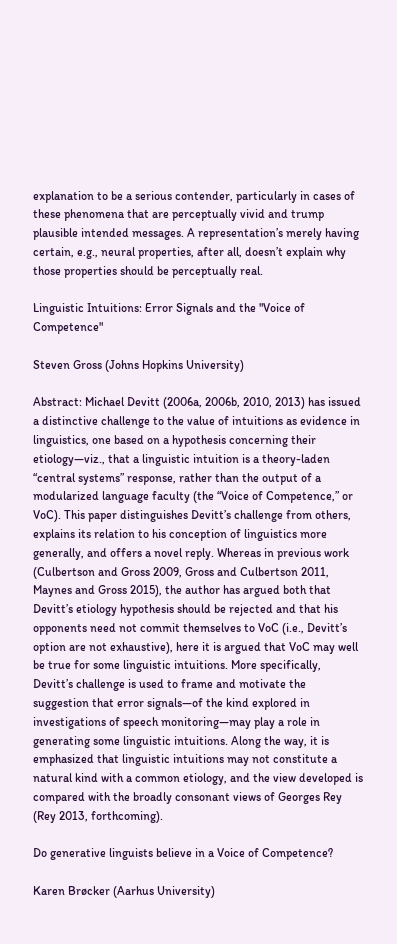explanation to be a serious contender, particularly in cases of these phenomena that are perceptually vivid and trump plausible intended messages. A representation’s merely having certain, e.g., neural properties, after all, doesn’t explain why those properties should be perceptually real.

Linguistic Intuitions: Error Signals and the "Voice of Competence"

Steven Gross (Johns Hopkins University)

Abstract: Michael Devitt (2006a, 2006b, 2010, 2013) has issued a distinctive challenge to the value of intuitions as evidence in linguistics, one based on a hypothesis concerning their etiology—viz., that a linguistic intuition is a theory-laden “central systems” response, rather than the output of a modularized language faculty (the “Voice of Competence,” or VoC). This paper distinguishes Devitt’s challenge from others, explains its relation to his conception of linguistics more generally, and offers a novel reply. Whereas in previous work (Culbertson and Gross 2009, Gross and Culbertson 2011, Maynes and Gross 2015), the author has argued both that Devitt’s etiology hypothesis should be rejected and that his opponents need not commit themselves to VoC (i.e., Devitt’s option are not exhaustive), here it is argued that VoC may well be true for some linguistic intuitions. More specifically, Devitt’s challenge is used to frame and motivate the suggestion that error signals—of the kind explored in investigations of speech monitoring—may play a role in generating some linguistic intuitions. Along the way, it is emphasized that linguistic intuitions may not constitute a natural kind with a common etiology, and the view developed is compared with the broadly consonant views of Georges Rey (Rey 2013, forthcoming).

Do generative linguists believe in a Voice of Competence?

Karen Brøcker (Aarhus University)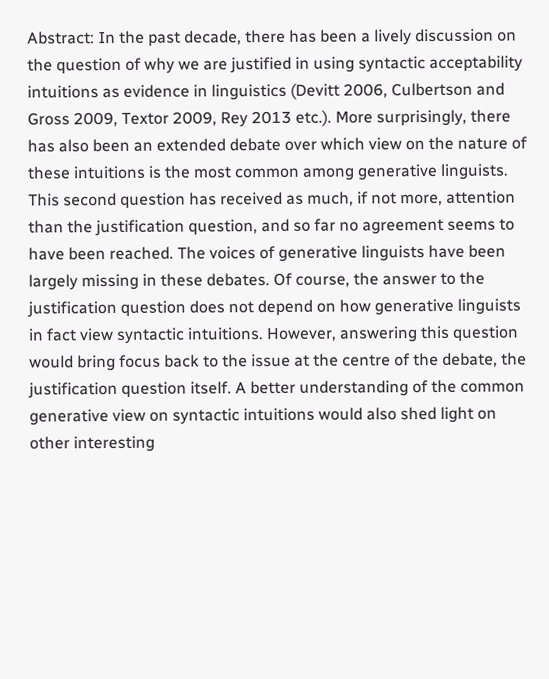Abstract: In the past decade, there has been a lively discussion on the question of why we are justified in using syntactic acceptability intuitions as evidence in linguistics (Devitt 2006, Culbertson and Gross 2009, Textor 2009, Rey 2013 etc.). More surprisingly, there has also been an extended debate over which view on the nature of these intuitions is the most common among generative linguists. This second question has received as much, if not more, attention than the justification question, and so far no agreement seems to have been reached. The voices of generative linguists have been largely missing in these debates. Of course, the answer to the justification question does not depend on how generative linguists in fact view syntactic intuitions. However, answering this question would bring focus back to the issue at the centre of the debate, the justification question itself. A better understanding of the common generative view on syntactic intuitions would also shed light on other interesting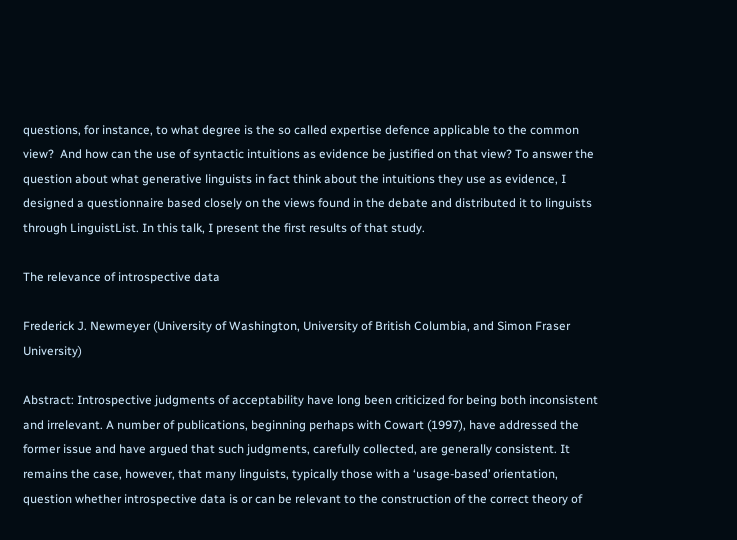questions, for instance, to what degree is the so called expertise defence applicable to the common view?  And how can the use of syntactic intuitions as evidence be justified on that view? To answer the question about what generative linguists in fact think about the intuitions they use as evidence, I designed a questionnaire based closely on the views found in the debate and distributed it to linguists through LinguistList. In this talk, I present the first results of that study.

The relevance of introspective data

Frederick J. Newmeyer (University of Washington, University of British Columbia, and Simon Fraser University)

Abstract: Introspective judgments of acceptability have long been criticized for being both inconsistent and irrelevant. A number of publications, beginning perhaps with Cowart (1997), have addressed the former issue and have argued that such judgments, carefully collected, are generally consistent. It remains the case, however, that many linguists, typically those with a ‘usage-based’ orientation, question whether introspective data is or can be relevant to the construction of the correct theory of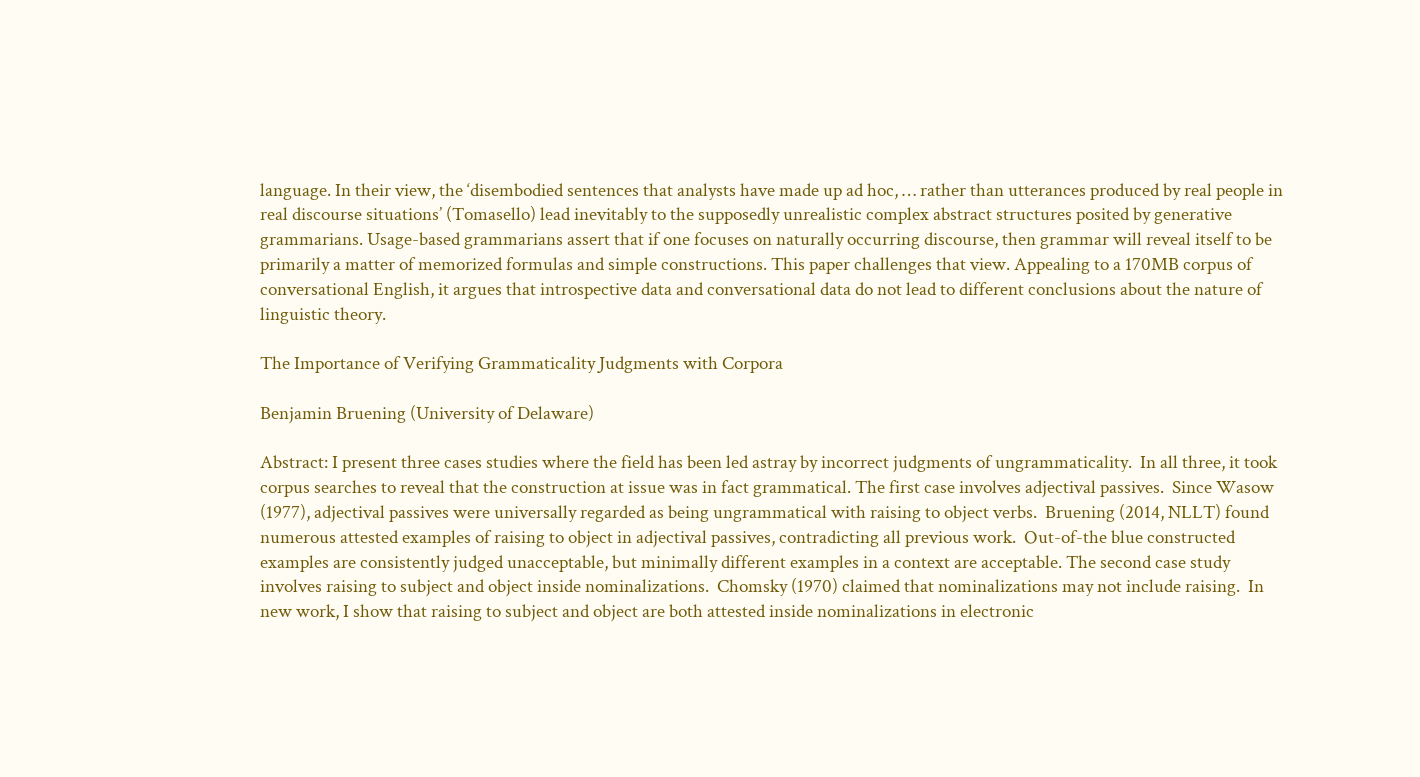language. In their view, the ‘disembodied sentences that analysts have made up ad hoc, … rather than utterances produced by real people in real discourse situations’ (Tomasello) lead inevitably to the supposedly unrealistic complex abstract structures posited by generative grammarians. Usage-based grammarians assert that if one focuses on naturally occurring discourse, then grammar will reveal itself to be primarily a matter of memorized formulas and simple constructions. This paper challenges that view. Appealing to a 170MB corpus of conversational English, it argues that introspective data and conversational data do not lead to different conclusions about the nature of linguistic theory.

The Importance of Verifying Grammaticality Judgments with Corpora

Benjamin Bruening (University of Delaware)

Abstract: I present three cases studies where the field has been led astray by incorrect judgments of ungrammaticality.  In all three, it took corpus searches to reveal that the construction at issue was in fact grammatical. The first case involves adjectival passives.  Since Wasow (1977), adjectival passives were universally regarded as being ungrammatical with raising to object verbs.  Bruening (2014, NLLT) found numerous attested examples of raising to object in adjectival passives, contradicting all previous work.  Out-of-the blue constructed examples are consistently judged unacceptable, but minimally different examples in a context are acceptable. The second case study involves raising to subject and object inside nominalizations.  Chomsky (1970) claimed that nominalizations may not include raising.  In new work, I show that raising to subject and object are both attested inside nominalizations in electronic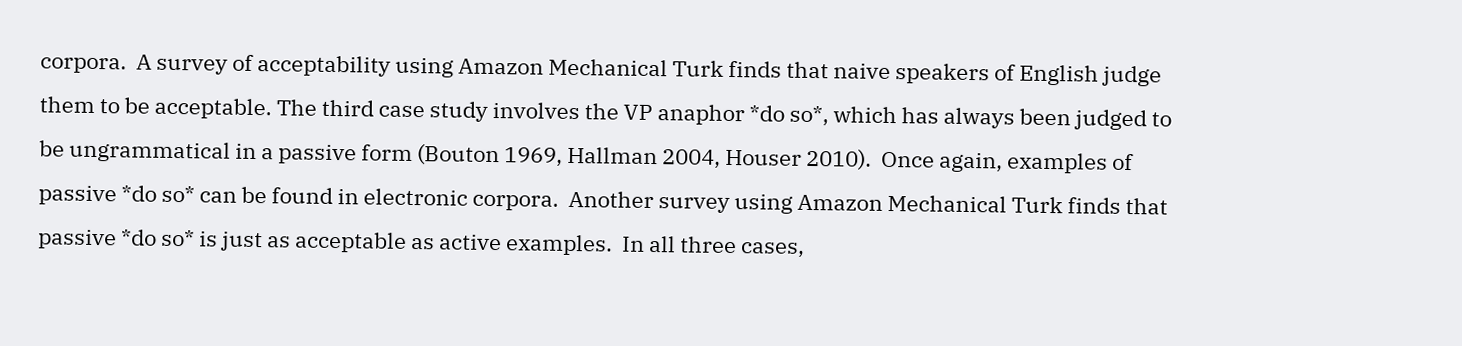corpora.  A survey of acceptability using Amazon Mechanical Turk finds that naive speakers of English judge them to be acceptable. The third case study involves the VP anaphor *do so*, which has always been judged to be ungrammatical in a passive form (Bouton 1969, Hallman 2004, Houser 2010).  Once again, examples of passive *do so* can be found in electronic corpora.  Another survey using Amazon Mechanical Turk finds that passive *do so* is just as acceptable as active examples.  In all three cases,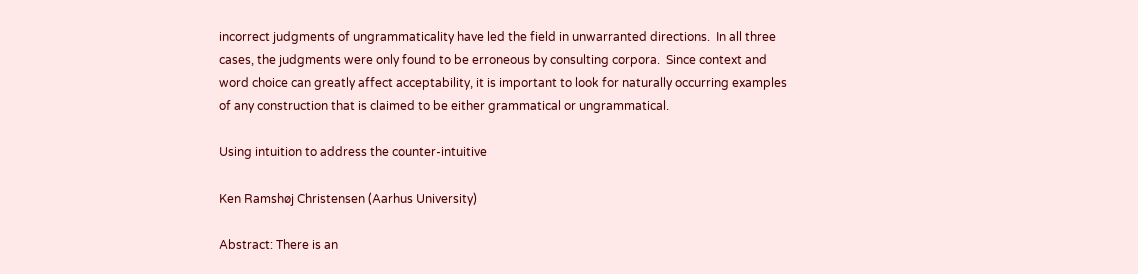incorrect judgments of ungrammaticality have led the field in unwarranted directions.  In all three cases, the judgments were only found to be erroneous by consulting corpora.  Since context and word choice can greatly affect acceptability, it is important to look for naturally occurring examples of any construction that is claimed to be either grammatical or ungrammatical.

Using intuition to address the counter-intuitive

Ken Ramshøj Christensen (Aarhus University)

Abstract: There is an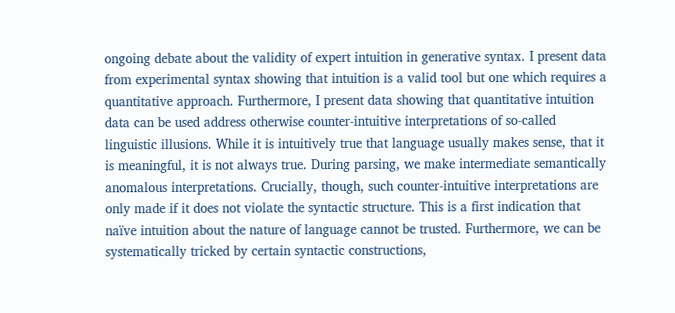ongoing debate about the validity of expert intuition in generative syntax. I present data from experimental syntax showing that intuition is a valid tool but one which requires a quantitative approach. Furthermore, I present data showing that quantitative intuition data can be used address otherwise counter-intuitive interpretations of so-called linguistic illusions. While it is intuitively true that language usually makes sense, that it is meaningful, it is not always true. During parsing, we make intermediate semantically anomalous interpretations. Crucially, though, such counter-intuitive interpretations are only made if it does not violate the syntactic structure. This is a first indication that naïve intuition about the nature of language cannot be trusted. Furthermore, we can be systematically tricked by certain syntactic constructions,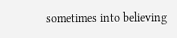sometimes into believing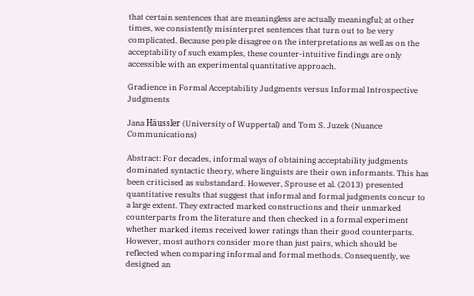that certain sentences that are meaningless are actually meaningful; at other times, we consistently misinterpret sentences that turn out to be very complicated. Because people disagree on the interpretations as well as on the acceptability of such examples, these counter-intuitive findings are only accessible with an experimental quantitative approach.

Gradience in Formal Acceptability Judgments versus Informal Introspective Judgments

Jana Häussler (University of Wuppertal) and Tom S. Juzek (Nuance Communications)

Abstract: For decades, informal ways of obtaining acceptability judgments dominated syntactic theory, where linguists are their own informants. This has been criticised as substandard. However, Sprouse et al. (2013) presented quantitative results that suggest that informal and formal judgments concur to a large extent. They extracted marked constructions and their unmarked counterparts from the literature and then checked in a formal experiment whether marked items received lower ratings than their good counterparts. However, most authors consider more than just pairs, which should be reflected when comparing informal and formal methods. Consequently, we designed an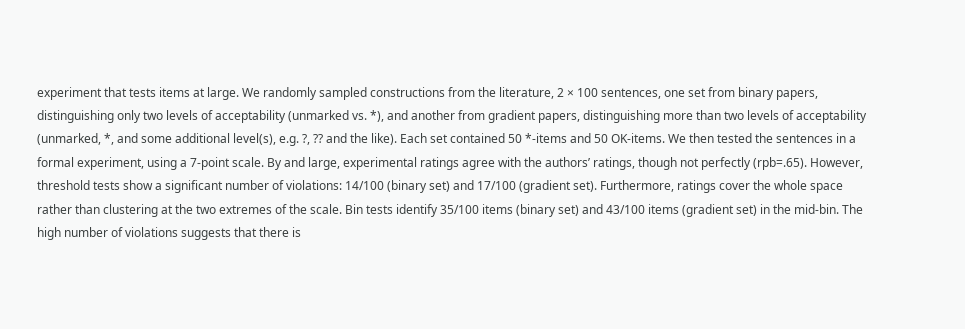experiment that tests items at large. We randomly sampled constructions from the literature, 2 × 100 sentences, one set from binary papers, distinguishing only two levels of acceptability (unmarked vs. *), and another from gradient papers, distinguishing more than two levels of acceptability (unmarked, *, and some additional level(s), e.g. ?, ?? and the like). Each set contained 50 *-items and 50 OK-items. We then tested the sentences in a formal experiment, using a 7-point scale. By and large, experimental ratings agree with the authors’ ratings, though not perfectly (rpb=.65). However, threshold tests show a significant number of violations: 14/100 (binary set) and 17/100 (gradient set). Furthermore, ratings cover the whole space rather than clustering at the two extremes of the scale. Bin tests identify 35/100 items (binary set) and 43/100 items (gradient set) in the mid-bin. The high number of violations suggests that there is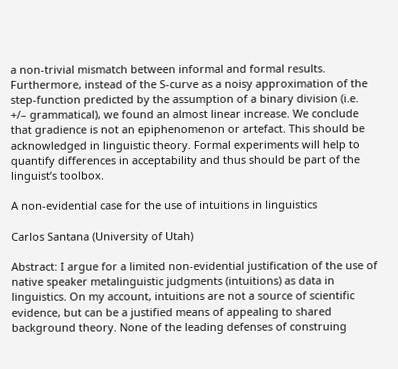a non-trivial mismatch between informal and formal results. Furthermore, instead of the S-curve as a noisy approximation of the step-function predicted by the assumption of a binary division (i.e. +/– grammatical), we found an almost linear increase. We conclude that gradience is not an epiphenomenon or artefact. This should be acknowledged in linguistic theory. Formal experiments will help to quantify differences in acceptability and thus should be part of the linguist’s toolbox.

A non-evidential case for the use of intuitions in linguistics

Carlos Santana (University of Utah)

Abstract: I argue for a limited non-evidential justification of the use of native speaker metalinguistic judgments (intuitions) as data in linguistics. On my account, intuitions are not a source of scientific evidence, but can be a justified means of appealing to shared background theory. None of the leading defenses of construing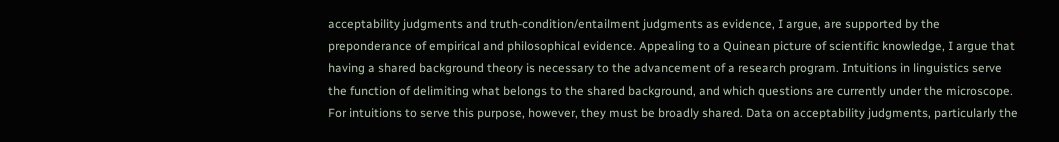acceptability judgments and truth-condition/entailment judgments as evidence, I argue, are supported by the preponderance of empirical and philosophical evidence. Appealing to a Quinean picture of scientific knowledge, I argue that having a shared background theory is necessary to the advancement of a research program. Intuitions in linguistics serve the function of delimiting what belongs to the shared background, and which questions are currently under the microscope. For intuitions to serve this purpose, however, they must be broadly shared. Data on acceptability judgments, particularly the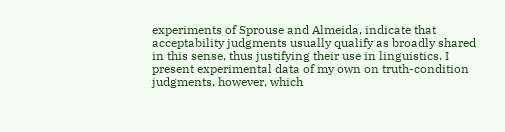experiments of Sprouse and Almeida, indicate that acceptability judgments usually qualify as broadly shared in this sense, thus justifying their use in linguistics. I present experimental data of my own on truth-condition judgments, however, which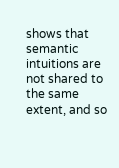shows that semantic intuitions are not shared to the same extent, and so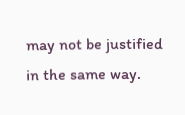may not be justified in the same way.